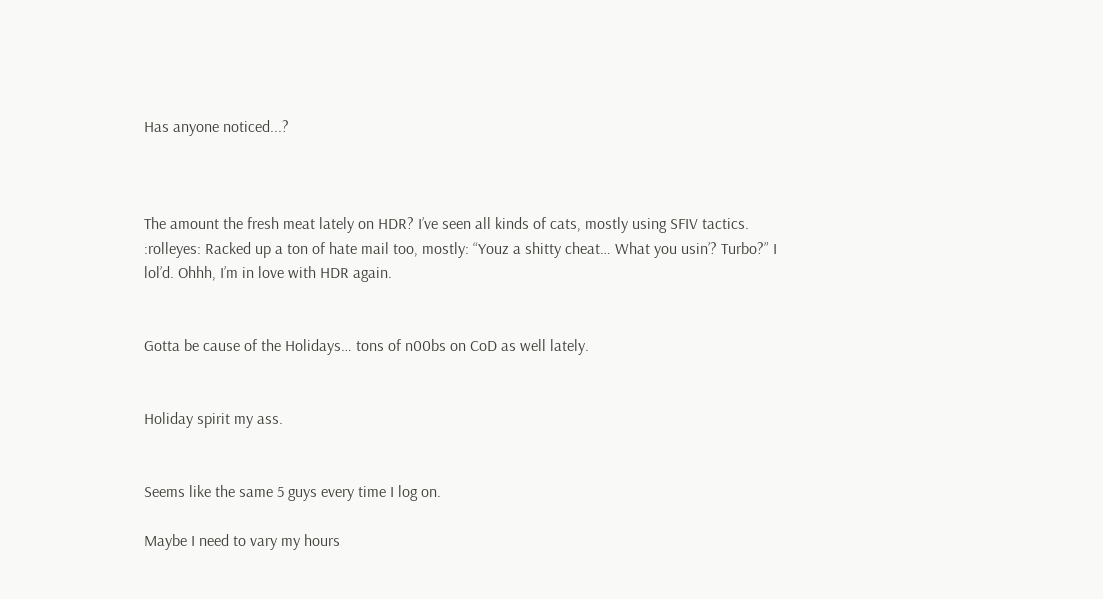Has anyone noticed...?



The amount the fresh meat lately on HDR? I’ve seen all kinds of cats, mostly using SFIV tactics. :rolleyes: Racked up a ton of hate mail too, mostly: “Youz a shitty cheat… What you usin’? Turbo?” I lol’d. Ohhh, I’m in love with HDR again.


Gotta be cause of the Holidays… tons of n00bs on CoD as well lately.


Holiday spirit my ass.


Seems like the same 5 guys every time I log on.

Maybe I need to vary my hours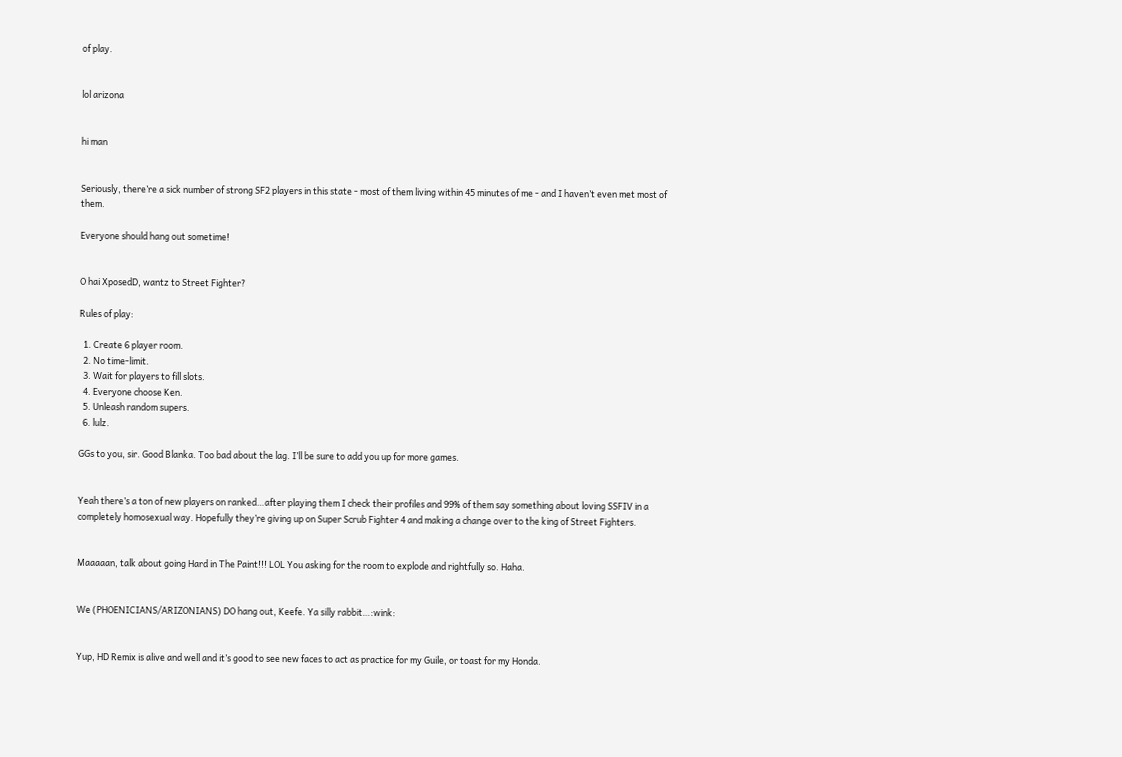of play.


lol arizona


hi man


Seriously, there’re a sick number of strong SF2 players in this state - most of them living within 45 minutes of me - and I haven’t even met most of them.

Everyone should hang out sometime!


O hai XposedD, wantz to Street Fighter?

Rules of play:

  1. Create 6 player room.
  2. No time-limit.
  3. Wait for players to fill slots.
  4. Everyone choose Ken.
  5. Unleash random supers.
  6. lulz.

GGs to you, sir. Good Blanka. Too bad about the lag. I’ll be sure to add you up for more games.


Yeah there’s a ton of new players on ranked…after playing them I check their profiles and 99% of them say something about loving SSFIV in a completely homosexual way. Hopefully they’re giving up on Super Scrub Fighter 4 and making a change over to the king of Street Fighters.


Maaaaan, talk about going Hard in The Paint!!! LOL You asking for the room to explode and rightfully so. Haha.


We (PHOENICIANS/ARIZONIANS) DO hang out, Keefe. Ya silly rabbit…:wink:


Yup, HD Remix is alive and well and it’s good to see new faces to act as practice for my Guile, or toast for my Honda.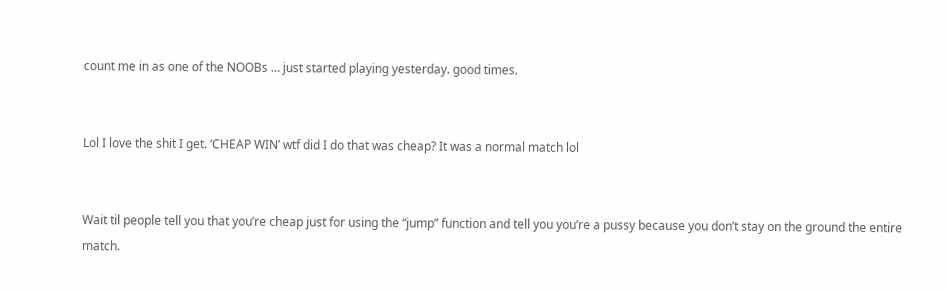count me in as one of the NOOBs … just started playing yesterday. good times.


Lol I love the shit I get. ‘CHEAP WIN’ wtf did I do that was cheap? It was a normal match lol


Wait til people tell you that you’re cheap just for using the “jump” function and tell you you’re a pussy because you don’t stay on the ground the entire match.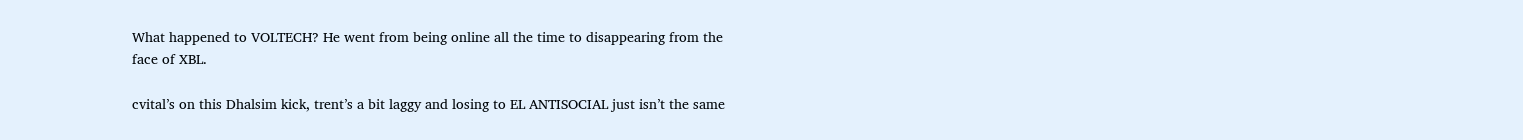What happened to VOLTECH? He went from being online all the time to disappearing from the face of XBL.

cvital’s on this Dhalsim kick, trent’s a bit laggy and losing to EL ANTISOCIAL just isn’t the same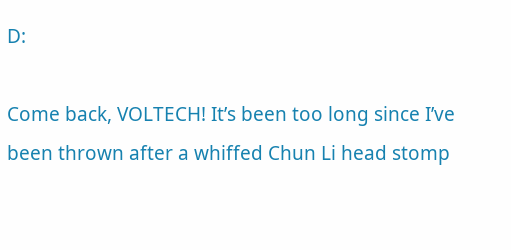D:

Come back, VOLTECH! It’s been too long since I’ve been thrown after a whiffed Chun Li head stomp